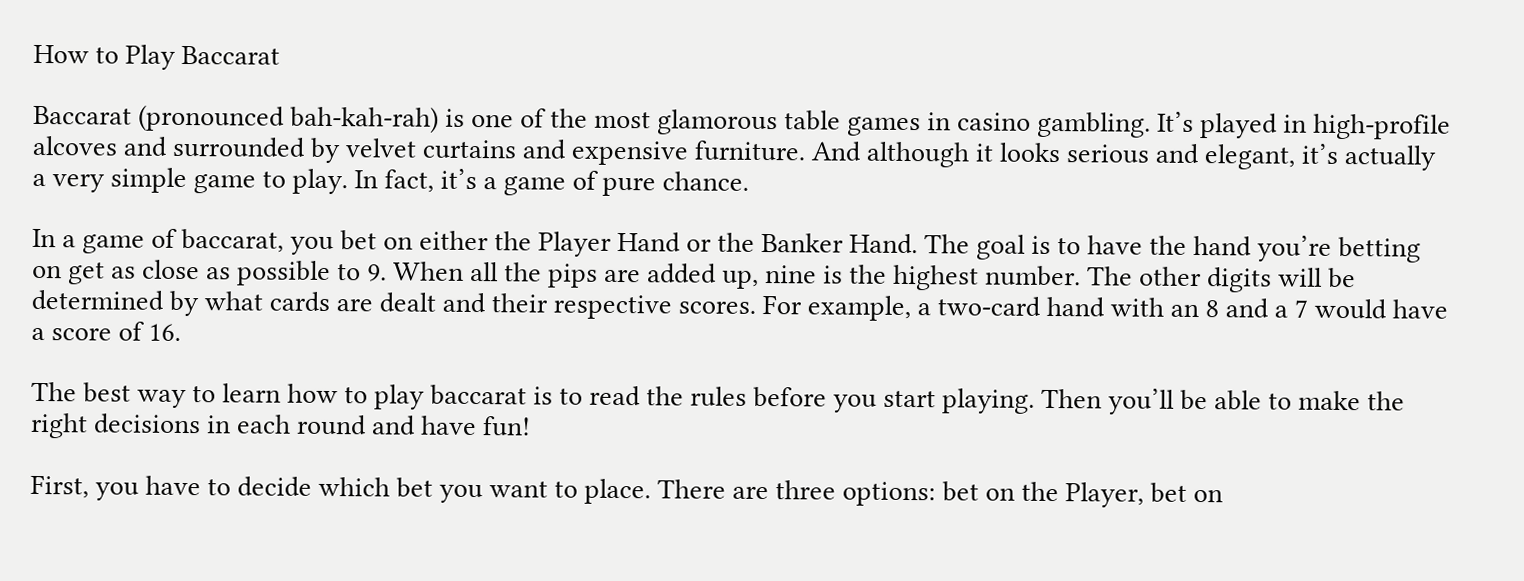How to Play Baccarat

Baccarat (pronounced bah-kah-rah) is one of the most glamorous table games in casino gambling. It’s played in high-profile alcoves and surrounded by velvet curtains and expensive furniture. And although it looks serious and elegant, it’s actually a very simple game to play. In fact, it’s a game of pure chance.

In a game of baccarat, you bet on either the Player Hand or the Banker Hand. The goal is to have the hand you’re betting on get as close as possible to 9. When all the pips are added up, nine is the highest number. The other digits will be determined by what cards are dealt and their respective scores. For example, a two-card hand with an 8 and a 7 would have a score of 16.

The best way to learn how to play baccarat is to read the rules before you start playing. Then you’ll be able to make the right decisions in each round and have fun!

First, you have to decide which bet you want to place. There are three options: bet on the Player, bet on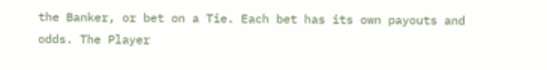the Banker, or bet on a Tie. Each bet has its own payouts and odds. The Player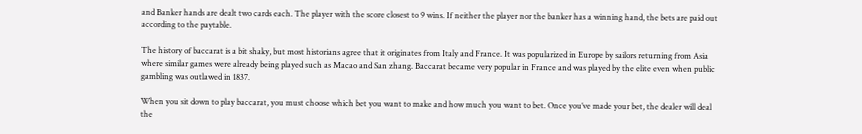and Banker hands are dealt two cards each. The player with the score closest to 9 wins. If neither the player nor the banker has a winning hand, the bets are paid out according to the paytable.

The history of baccarat is a bit shaky, but most historians agree that it originates from Italy and France. It was popularized in Europe by sailors returning from Asia where similar games were already being played such as Macao and San zhang. Baccarat became very popular in France and was played by the elite even when public gambling was outlawed in 1837.

When you sit down to play baccarat, you must choose which bet you want to make and how much you want to bet. Once you’ve made your bet, the dealer will deal the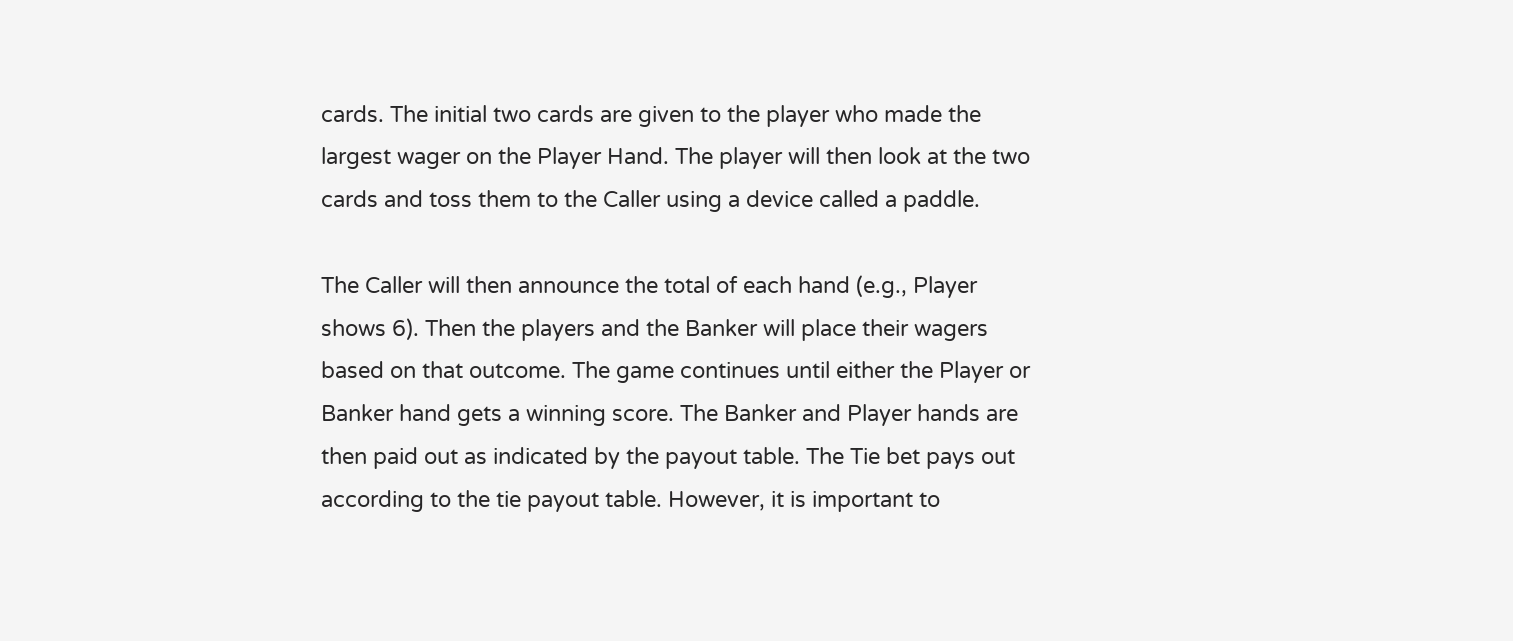cards. The initial two cards are given to the player who made the largest wager on the Player Hand. The player will then look at the two cards and toss them to the Caller using a device called a paddle.

The Caller will then announce the total of each hand (e.g., Player shows 6). Then the players and the Banker will place their wagers based on that outcome. The game continues until either the Player or Banker hand gets a winning score. The Banker and Player hands are then paid out as indicated by the payout table. The Tie bet pays out according to the tie payout table. However, it is important to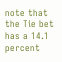note that the Tie bet has a 14.1 percent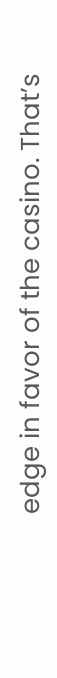edge in favor of the casino. That’s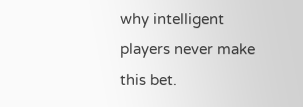why intelligent players never make this bet.